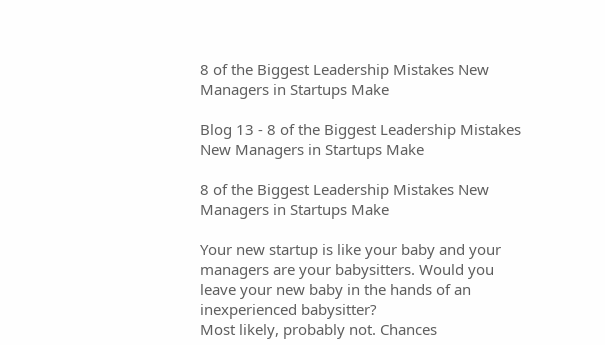8 of the Biggest Leadership Mistakes New Managers in Startups Make

Blog 13 - 8 of the Biggest Leadership Mistakes New Managers in Startups Make

8 of the Biggest Leadership Mistakes New Managers in Startups Make

Your new startup is like your baby and your managers are your babysitters. Would you leave your new baby in the hands of an inexperienced babysitter?
Most likely, probably not. Chances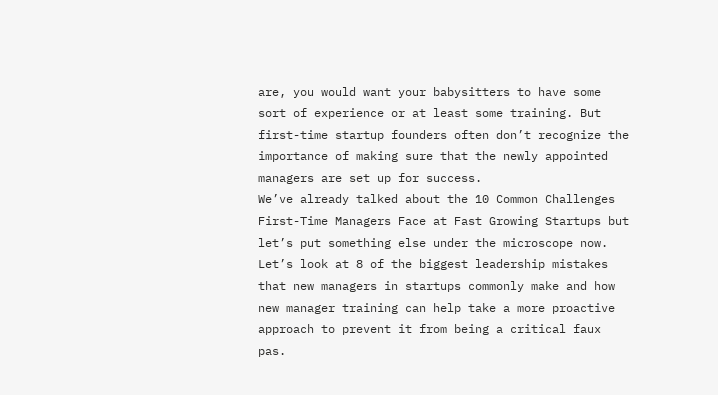are, you would want your babysitters to have some sort of experience or at least some training. But first-time startup founders often don’t recognize the importance of making sure that the newly appointed managers are set up for success.
We’ve already talked about the 10 Common Challenges First-Time Managers Face at Fast Growing Startups but let’s put something else under the microscope now. Let’s look at 8 of the biggest leadership mistakes that new managers in startups commonly make and how new manager training can help take a more proactive approach to prevent it from being a critical faux pas.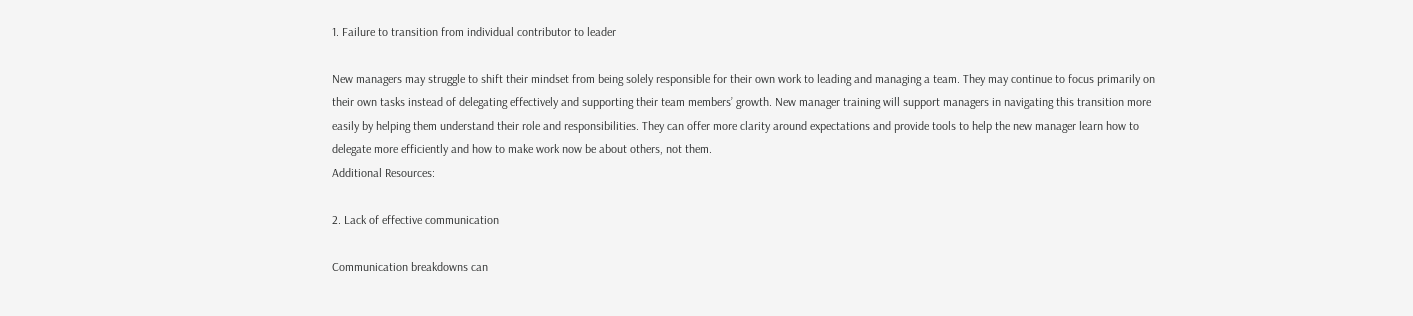1. Failure to transition from individual contributor to leader

New managers may struggle to shift their mindset from being solely responsible for their own work to leading and managing a team. They may continue to focus primarily on their own tasks instead of delegating effectively and supporting their team members’ growth. New manager training will support managers in navigating this transition more easily by helping them understand their role and responsibilities. They can offer more clarity around expectations and provide tools to help the new manager learn how to delegate more efficiently and how to make work now be about others, not them.
Additional Resources:

2. Lack of effective communication

Communication breakdowns can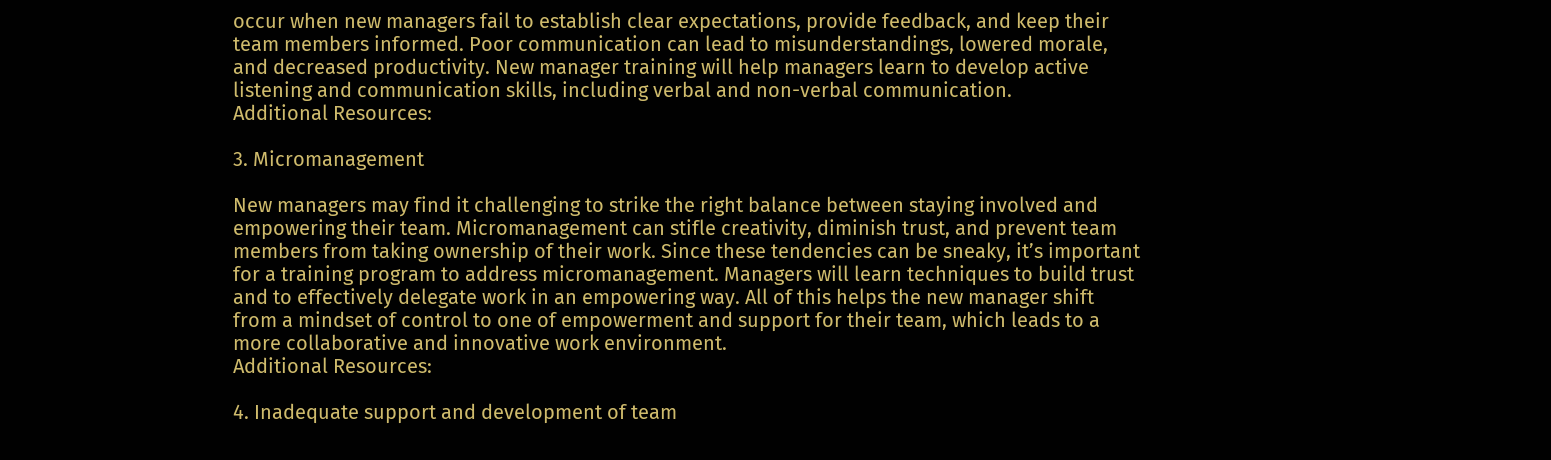occur when new managers fail to establish clear expectations, provide feedback, and keep their team members informed. Poor communication can lead to misunderstandings, lowered morale, and decreased productivity. New manager training will help managers learn to develop active listening and communication skills, including verbal and non-verbal communication.
Additional Resources:

3. Micromanagement

New managers may find it challenging to strike the right balance between staying involved and empowering their team. Micromanagement can stifle creativity, diminish trust, and prevent team members from taking ownership of their work. Since these tendencies can be sneaky, it’s important for a training program to address micromanagement. Managers will learn techniques to build trust and to effectively delegate work in an empowering way. All of this helps the new manager shift from a mindset of control to one of empowerment and support for their team, which leads to a more collaborative and innovative work environment.
Additional Resources:

4. Inadequate support and development of team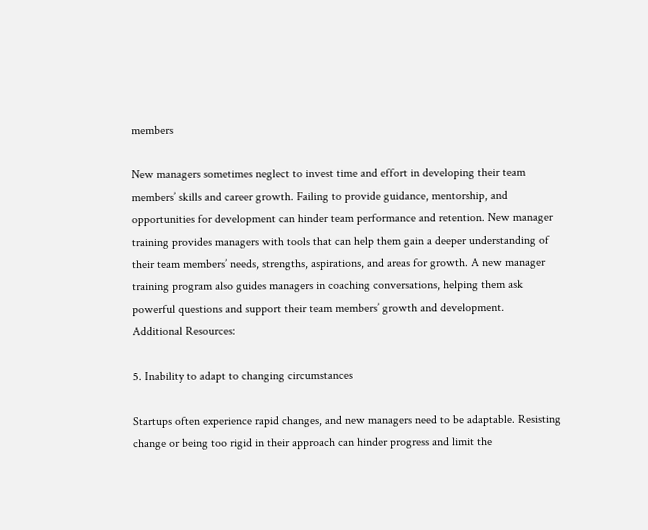members

New managers sometimes neglect to invest time and effort in developing their team members’ skills and career growth. Failing to provide guidance, mentorship, and opportunities for development can hinder team performance and retention. New manager training provides managers with tools that can help them gain a deeper understanding of their team members’ needs, strengths, aspirations, and areas for growth. A new manager training program also guides managers in coaching conversations, helping them ask powerful questions and support their team members’ growth and development.
Additional Resources:

5. Inability to adapt to changing circumstances

Startups often experience rapid changes, and new managers need to be adaptable. Resisting change or being too rigid in their approach can hinder progress and limit the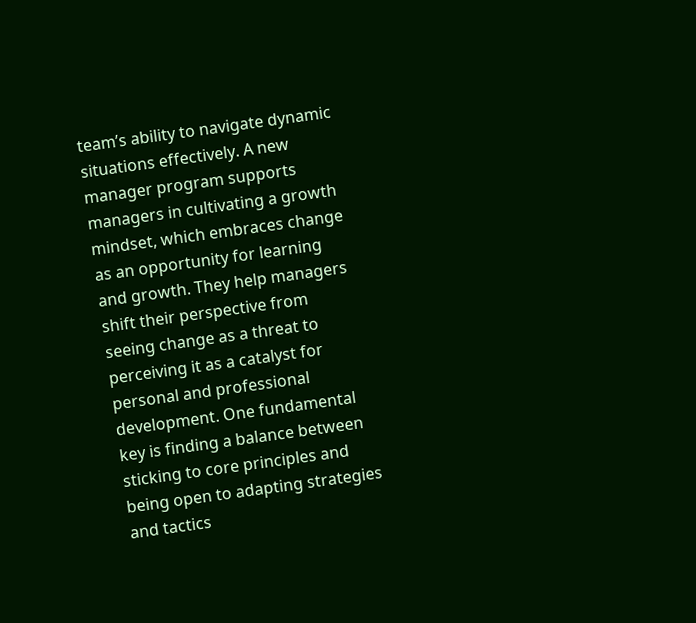team’s ability to navigate dynamic situations effectively. A new manager program supports managers in cultivating a growth mindset, which embraces change as an opportunity for learning and growth. They help managers shift their perspective from seeing change as a threat to perceiving it as a catalyst for personal and professional development. One fundamental key is finding a balance between sticking to core principles and being open to adapting strategies and tactics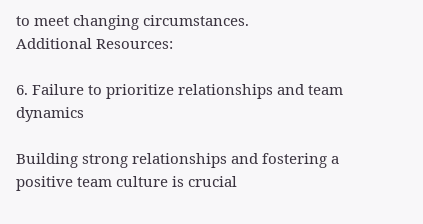to meet changing circumstances.
Additional Resources:

6. Failure to prioritize relationships and team dynamics

Building strong relationships and fostering a positive team culture is crucial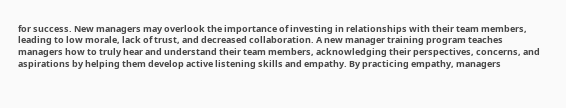for success. New managers may overlook the importance of investing in relationships with their team members, leading to low morale, lack of trust, and decreased collaboration. A new manager training program teaches managers how to truly hear and understand their team members, acknowledging their perspectives, concerns, and aspirations by helping them develop active listening skills and empathy. By practicing empathy, managers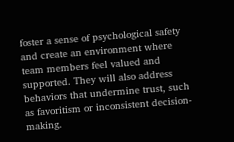foster a sense of psychological safety and create an environment where team members feel valued and supported. They will also address behaviors that undermine trust, such as favoritism or inconsistent decision-making.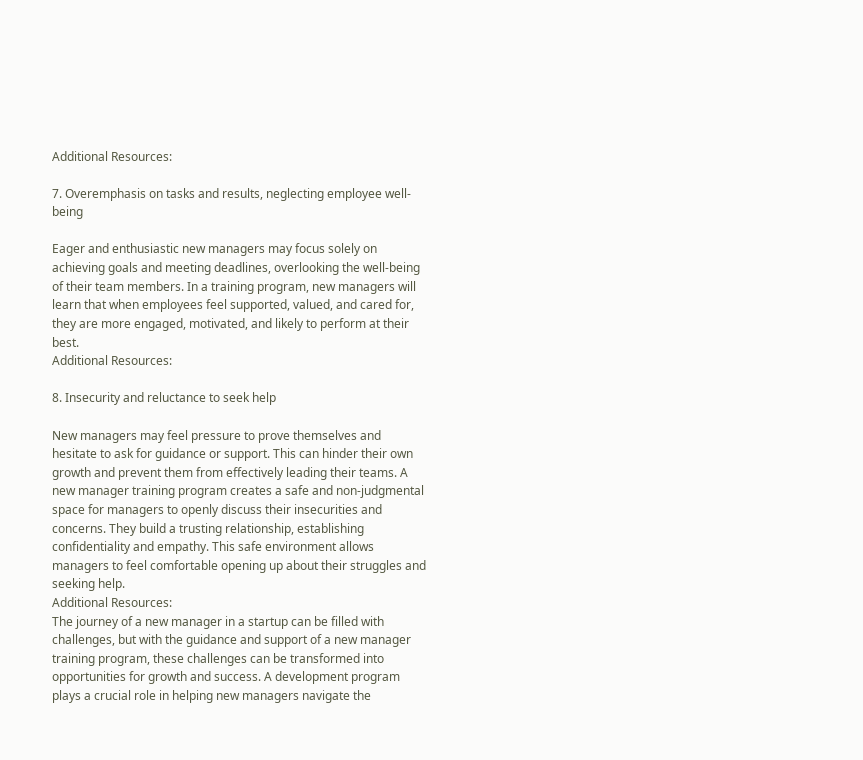Additional Resources:

7. Overemphasis on tasks and results, neglecting employee well-being

Eager and enthusiastic new managers may focus solely on achieving goals and meeting deadlines, overlooking the well-being of their team members. In a training program, new managers will learn that when employees feel supported, valued, and cared for, they are more engaged, motivated, and likely to perform at their best.
Additional Resources:

8. Insecurity and reluctance to seek help

New managers may feel pressure to prove themselves and hesitate to ask for guidance or support. This can hinder their own growth and prevent them from effectively leading their teams. A new manager training program creates a safe and non-judgmental space for managers to openly discuss their insecurities and concerns. They build a trusting relationship, establishing confidentiality and empathy. This safe environment allows managers to feel comfortable opening up about their struggles and seeking help.
Additional Resources:
The journey of a new manager in a startup can be filled with challenges, but with the guidance and support of a new manager training program, these challenges can be transformed into opportunities for growth and success. A development program plays a crucial role in helping new managers navigate the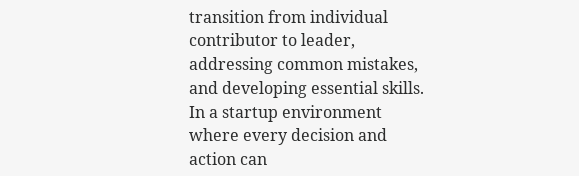transition from individual contributor to leader, addressing common mistakes, and developing essential skills.
In a startup environment where every decision and action can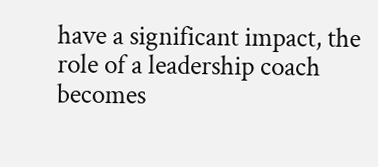have a significant impact, the role of a leadership coach becomes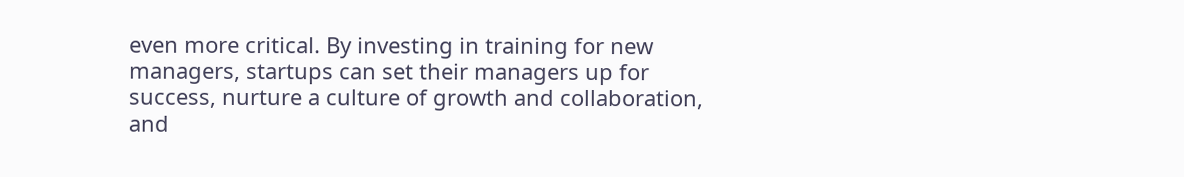even more critical. By investing in training for new managers, startups can set their managers up for success, nurture a culture of growth and collaboration, and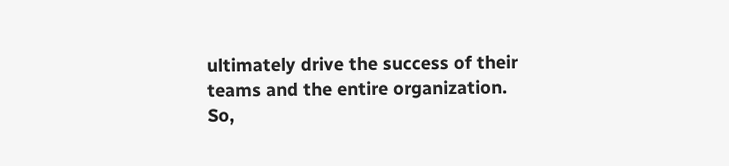ultimately drive the success of their teams and the entire organization.
So,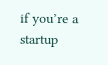if you’re a startup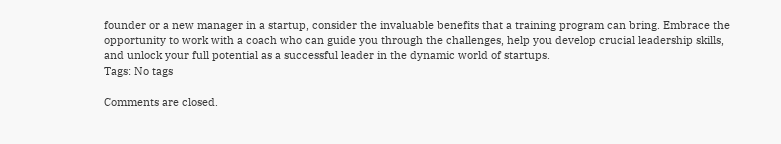founder or a new manager in a startup, consider the invaluable benefits that a training program can bring. Embrace the opportunity to work with a coach who can guide you through the challenges, help you develop crucial leadership skills, and unlock your full potential as a successful leader in the dynamic world of startups.
Tags: No tags

Comments are closed.